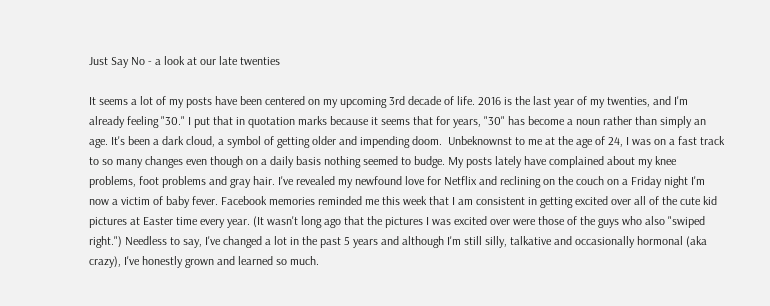Just Say No - a look at our late twenties

It seems a lot of my posts have been centered on my upcoming 3rd decade of life. 2016 is the last year of my twenties, and I'm already feeling "30." I put that in quotation marks because it seems that for years, "30" has become a noun rather than simply an age. It's been a dark cloud, a symbol of getting older and impending doom.  Unbeknownst to me at the age of 24, I was on a fast track to so many changes even though on a daily basis nothing seemed to budge. My posts lately have complained about my knee problems, foot problems and gray hair. I've revealed my newfound love for Netflix and reclining on the couch on a Friday night I'm now a victim of baby fever. Facebook memories reminded me this week that I am consistent in getting excited over all of the cute kid pictures at Easter time every year. (It wasn't long ago that the pictures I was excited over were those of the guys who also "swiped right.") Needless to say, I've changed a lot in the past 5 years and although I'm still silly, talkative and occasionally hormonal (aka crazy), I've honestly grown and learned so much.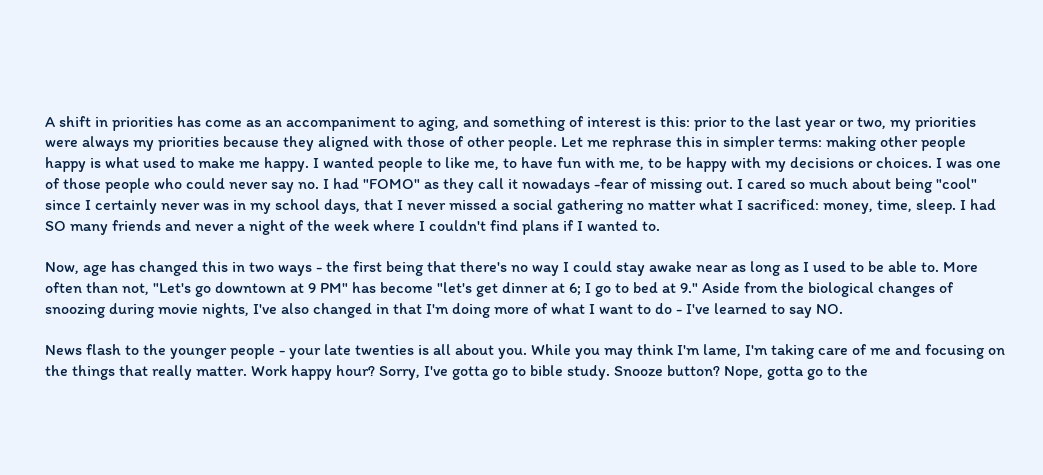A shift in priorities has come as an accompaniment to aging, and something of interest is this: prior to the last year or two, my priorities were always my priorities because they aligned with those of other people. Let me rephrase this in simpler terms: making other people happy is what used to make me happy. I wanted people to like me, to have fun with me, to be happy with my decisions or choices. I was one of those people who could never say no. I had "FOMO" as they call it nowadays -fear of missing out. I cared so much about being "cool" since I certainly never was in my school days, that I never missed a social gathering no matter what I sacrificed: money, time, sleep. I had SO many friends and never a night of the week where I couldn't find plans if I wanted to.

Now, age has changed this in two ways - the first being that there's no way I could stay awake near as long as I used to be able to. More often than not, "Let's go downtown at 9 PM" has become "let's get dinner at 6; I go to bed at 9." Aside from the biological changes of snoozing during movie nights, I've also changed in that I'm doing more of what I want to do - I've learned to say NO.

News flash to the younger people - your late twenties is all about you. While you may think I'm lame, I'm taking care of me and focusing on the things that really matter. Work happy hour? Sorry, I've gotta go to bible study. Snooze button? Nope, gotta go to the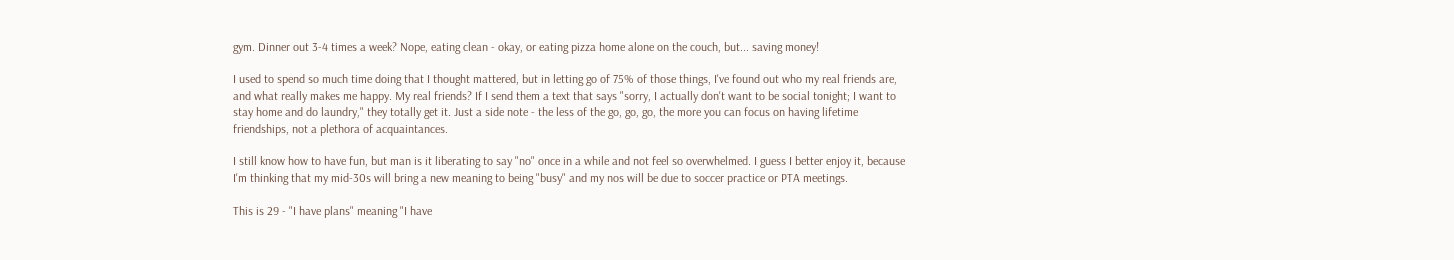gym. Dinner out 3-4 times a week? Nope, eating clean - okay, or eating pizza home alone on the couch, but... saving money!

I used to spend so much time doing that I thought mattered, but in letting go of 75% of those things, I've found out who my real friends are, and what really makes me happy. My real friends? If I send them a text that says "sorry, I actually don't want to be social tonight; I want to stay home and do laundry," they totally get it. Just a side note - the less of the go, go, go, the more you can focus on having lifetime friendships, not a plethora of acquaintances.

I still know how to have fun, but man is it liberating to say "no" once in a while and not feel so overwhelmed. I guess I better enjoy it, because I'm thinking that my mid-30s will bring a new meaning to being "busy" and my nos will be due to soccer practice or PTA meetings.

This is 29 - "I have plans" meaning "I have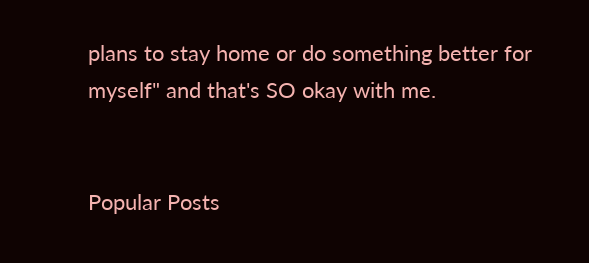plans to stay home or do something better for myself" and that's SO okay with me.


Popular Posts